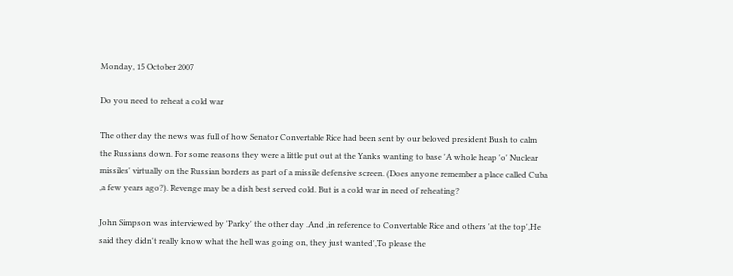Monday, 15 October 2007

Do you need to reheat a cold war

The other day the news was full of how Senator Convertable Rice had been sent by our beloved president Bush to calm the Russians down. For some reasons they were a little put out at the Yanks wanting to base 'A whole heap 'o' Nuclear missiles' virtually on the Russian borders as part of a missile defensive screen. (Does anyone remember a place called Cuba ,a few years ago?). Revenge may be a dish best served cold. But is a cold war in need of reheating?

John Simpson was interviewed by 'Parky' the other day .And ,in reference to Convertable Rice and others 'at the top',He said they didn't really know what the hell was going on, they just wanted',To please the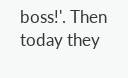boss!'. Then today they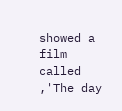showed a film called ,'The day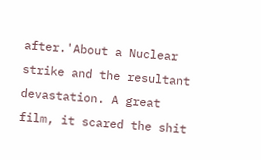after.'About a Nuclear strike and the resultant devastation. A great film, it scared the shit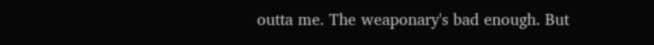outta me. The weaponary's bad enough. But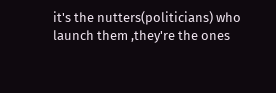it's the nutters(politicians) who launch them ,they're the ones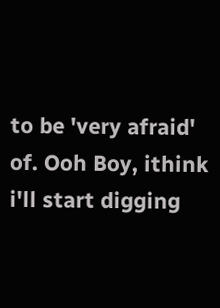to be 'very afraid' of. Ooh Boy, ithink i'll start digging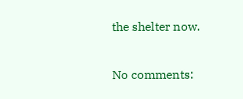the shelter now.

No comments: